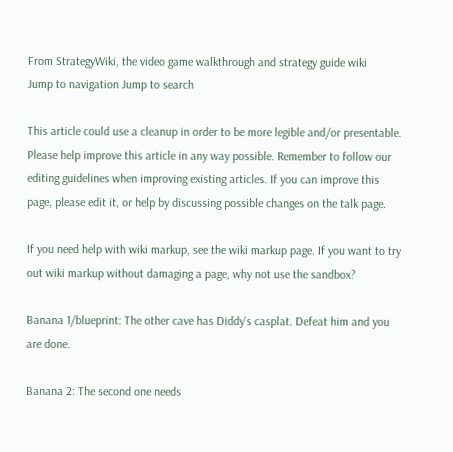From StrategyWiki, the video game walkthrough and strategy guide wiki
Jump to navigation Jump to search

This article could use a cleanup in order to be more legible and/or presentable. Please help improve this article in any way possible. Remember to follow our editing guidelines when improving existing articles. If you can improve this page, please edit it, or help by discussing possible changes on the talk page.

If you need help with wiki markup, see the wiki markup page. If you want to try out wiki markup without damaging a page, why not use the sandbox?

Banana 1/blueprint: The other cave has Diddy's casplat. Defeat him and you are done.

Banana 2: The second one needs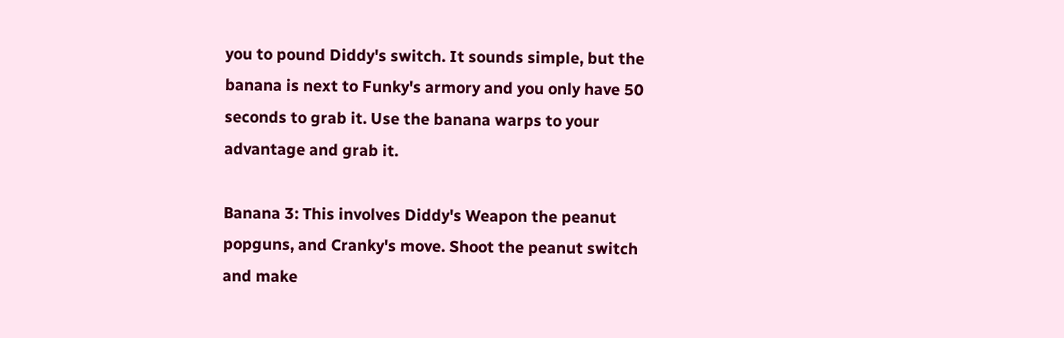you to pound Diddy's switch. It sounds simple, but the banana is next to Funky's armory and you only have 50 seconds to grab it. Use the banana warps to your advantage and grab it.

Banana 3: This involves Diddy's Weapon the peanut popguns, and Cranky's move. Shoot the peanut switch and make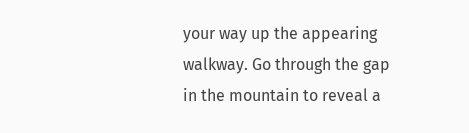your way up the appearing walkway. Go through the gap in the mountain to reveal a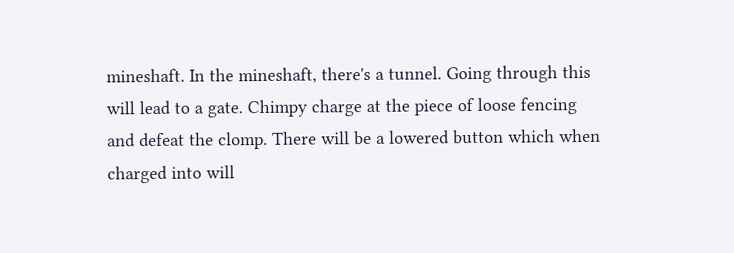mineshaft. In the mineshaft, there's a tunnel. Going through this will lead to a gate. Chimpy charge at the piece of loose fencing and defeat the clomp. There will be a lowered button which when charged into will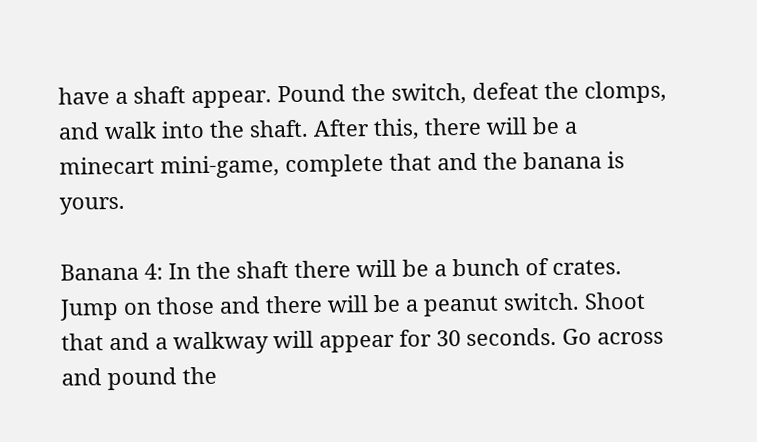have a shaft appear. Pound the switch, defeat the clomps, and walk into the shaft. After this, there will be a minecart mini-game, complete that and the banana is yours.

Banana 4: In the shaft there will be a bunch of crates. Jump on those and there will be a peanut switch. Shoot that and a walkway will appear for 30 seconds. Go across and pound the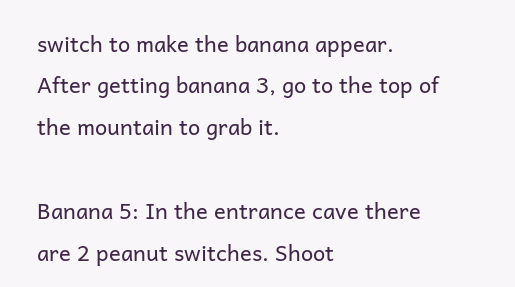switch to make the banana appear. After getting banana 3, go to the top of the mountain to grab it.

Banana 5: In the entrance cave there are 2 peanut switches. Shoot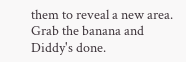them to reveal a new area. Grab the banana and Diddy's done.